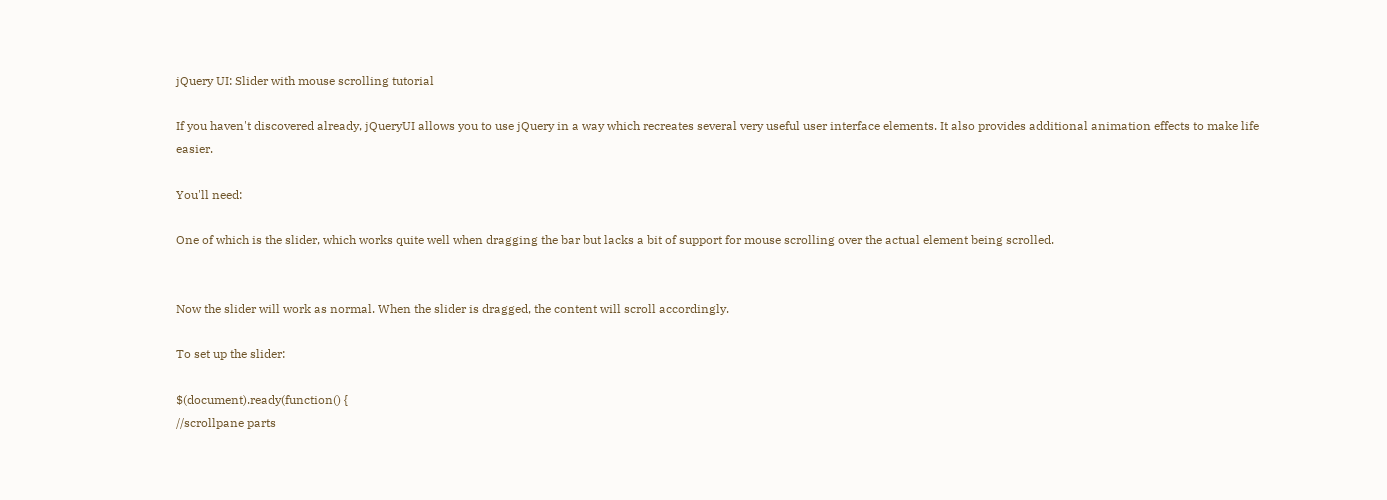jQuery UI: Slider with mouse scrolling tutorial

If you haven't discovered already, jQueryUI allows you to use jQuery in a way which recreates several very useful user interface elements. It also provides additional animation effects to make life easier.

You'll need:

One of which is the slider, which works quite well when dragging the bar but lacks a bit of support for mouse scrolling over the actual element being scrolled.


Now the slider will work as normal. When the slider is dragged, the content will scroll accordingly.

To set up the slider:

$(document).ready(function() {
//scrollpane parts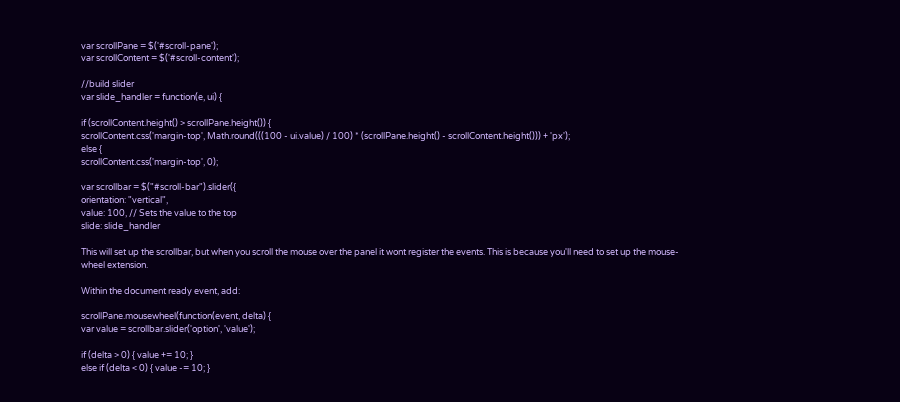var scrollPane = $('#scroll-pane');
var scrollContent = $('#scroll-content');

//build slider
var slide_handler = function(e, ui) {

if (scrollContent.height() > scrollPane.height()) {
scrollContent.css('margin-top', Math.round(((100 - ui.value) / 100) * (scrollPane.height() - scrollContent.height())) + 'px');
else {
scrollContent.css('margin-top', 0);

var scrollbar = $("#scroll-bar").slider({
orientation: "vertical",
value: 100, // Sets the value to the top
slide: slide_handler

This will set up the scrollbar, but when you scroll the mouse over the panel it wont register the events. This is because you'll need to set up the mouse-wheel extension.

Within the document ready event, add:

scrollPane.mousewheel(function(event, delta) {
var value = scrollbar.slider('option', 'value');

if (delta > 0) { value += 10; }
else if (delta < 0) { value -= 10; }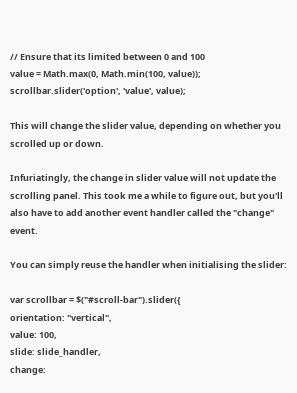// Ensure that its limited between 0 and 100
value = Math.max(0, Math.min(100, value));
scrollbar.slider('option', 'value', value);

This will change the slider value, depending on whether you scrolled up or down.

Infuriatingly, the change in slider value will not update the scrolling panel. This took me a while to figure out, but you'll also have to add another event handler called the "change" event.

You can simply reuse the handler when initialising the slider:

var scrollbar = $("#scroll-bar").slider({
orientation: "vertical",
value: 100,
slide: slide_handler,
change: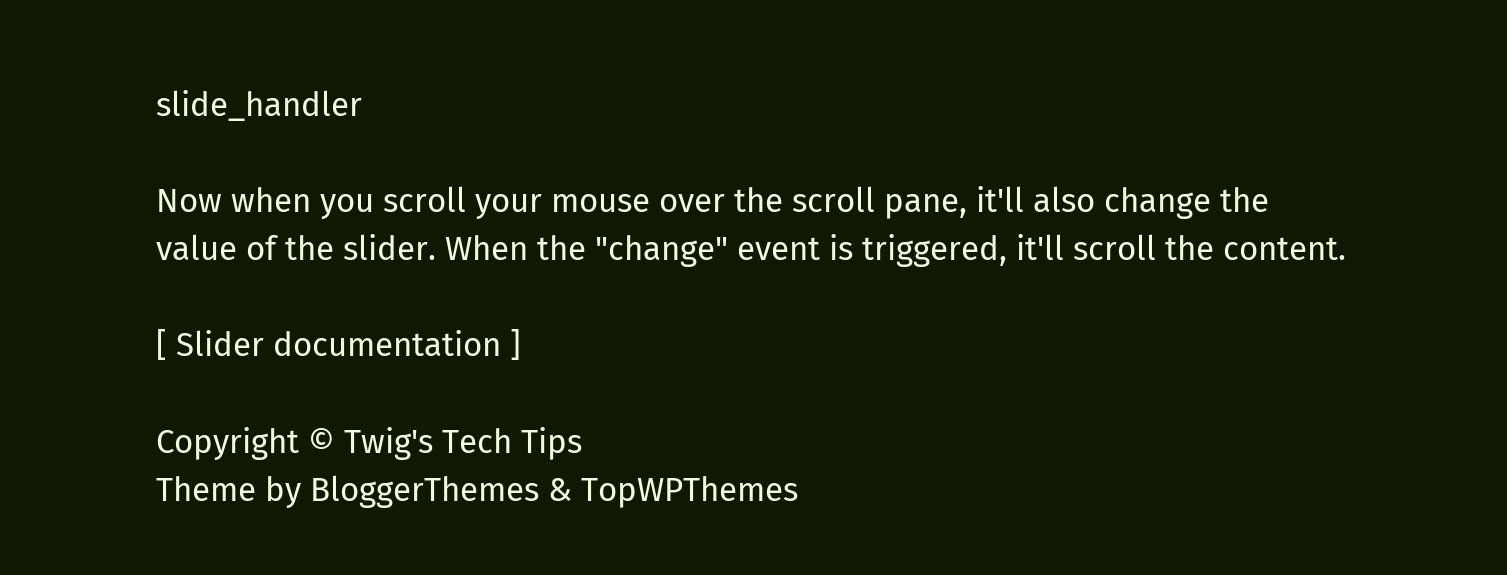slide_handler

Now when you scroll your mouse over the scroll pane, it'll also change the value of the slider. When the "change" event is triggered, it'll scroll the content.

[ Slider documentation ]

Copyright © Twig's Tech Tips
Theme by BloggerThemes & TopWPThemes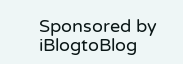Sponsored by iBlogtoBlog